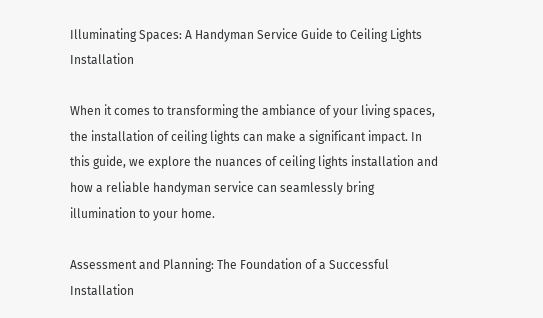Illuminating Spaces: A Handyman Service Guide to Ceiling Lights Installation

When it comes to transforming the ambiance of your living spaces, the installation of ceiling lights can make a significant impact. In this guide, we explore the nuances of ceiling lights installation and how a reliable handyman service can seamlessly bring illumination to your home.

Assessment and Planning: The Foundation of a Successful Installation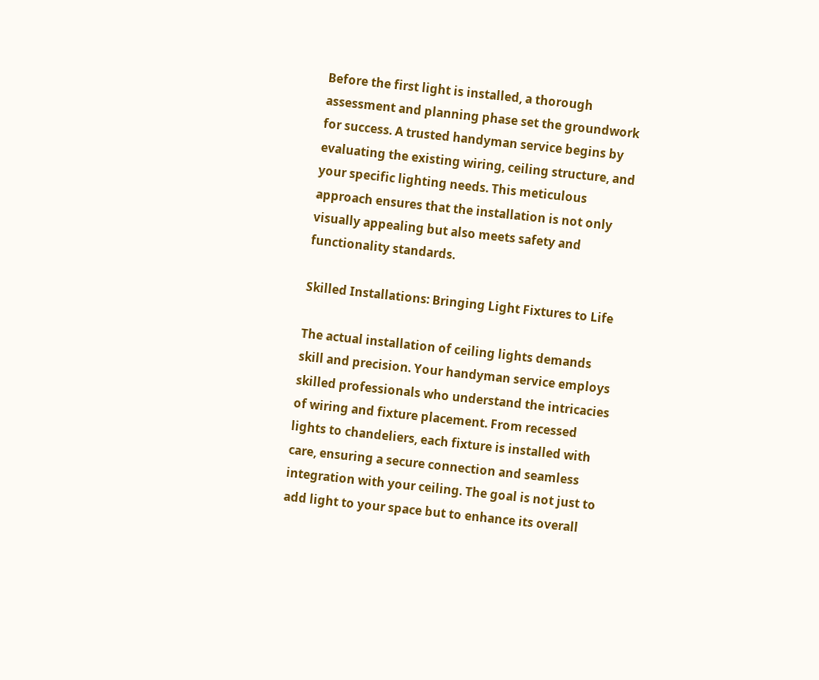Before the first light is installed, a thorough assessment and planning phase set the groundwork for success. A trusted handyman service begins by evaluating the existing wiring, ceiling structure, and your specific lighting needs. This meticulous approach ensures that the installation is not only visually appealing but also meets safety and functionality standards.

Skilled Installations: Bringing Light Fixtures to Life

The actual installation of ceiling lights demands skill and precision. Your handyman service employs skilled professionals who understand the intricacies of wiring and fixture placement. From recessed lights to chandeliers, each fixture is installed with care, ensuring a secure connection and seamless integration with your ceiling. The goal is not just to add light to your space but to enhance its overall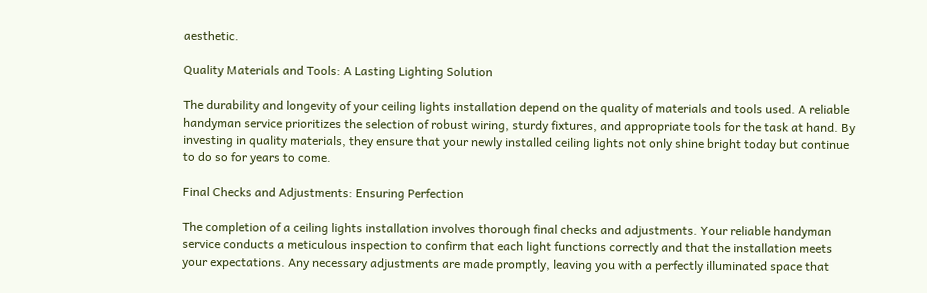aesthetic.

Quality Materials and Tools: A Lasting Lighting Solution

The durability and longevity of your ceiling lights installation depend on the quality of materials and tools used. A reliable handyman service prioritizes the selection of robust wiring, sturdy fixtures, and appropriate tools for the task at hand. By investing in quality materials, they ensure that your newly installed ceiling lights not only shine bright today but continue to do so for years to come.

Final Checks and Adjustments: Ensuring Perfection

The completion of a ceiling lights installation involves thorough final checks and adjustments. Your reliable handyman service conducts a meticulous inspection to confirm that each light functions correctly and that the installation meets your expectations. Any necessary adjustments are made promptly, leaving you with a perfectly illuminated space that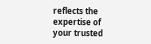reflects the expertise of your trusted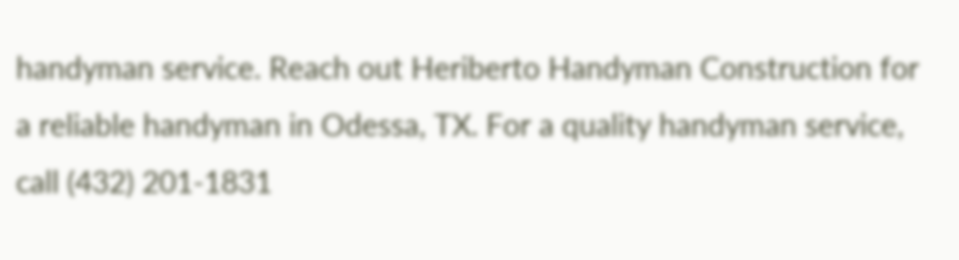handyman service. Reach out Heriberto Handyman Construction for a reliable handyman in Odessa, TX. For a quality handyman service, call (432) 201-1831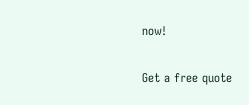now!

Get a free quote